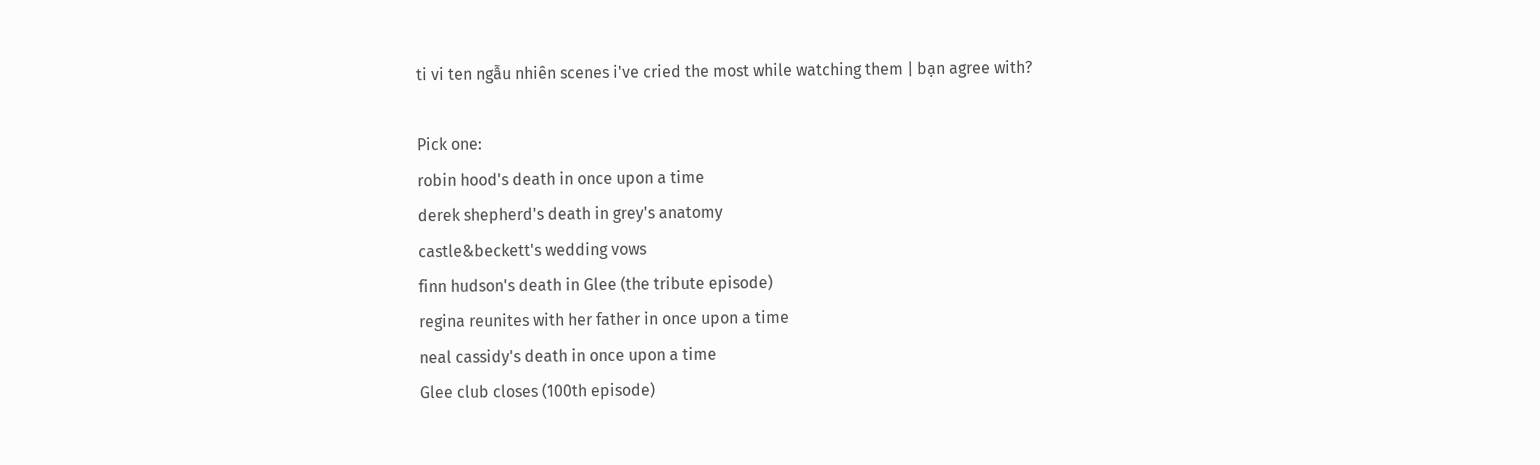ti vi ten ngẫu nhiên scenes i've cried the most while watching them | bạn agree with?

Pick one:
robin hood's death in once upon a time
derek shepherd's death in grey's anatomy
castle&beckett's wedding vows
finn hudson's death in Glee (the tribute episode)
regina reunites with her father in once upon a time
neal cassidy's death in once upon a time
Glee club closes (100th episode)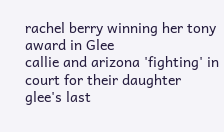rachel berry winning her tony award in Glee
callie and arizona 'fighting' in court for their daughter
glee's last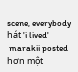scene, everybody hát 'i lived'
 marakii posted hơn một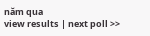năm qua
view results | next poll >>